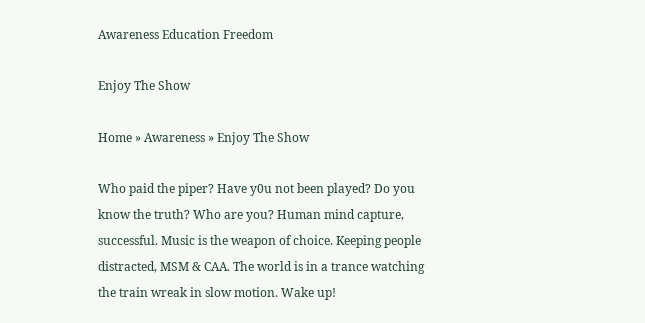Awareness Education Freedom

Enjoy The Show

Home » Awareness » Enjoy The Show

Who paid the piper? Have y0u not been played? Do you know the truth? Who are you? Human mind capture, successful. Music is the weapon of choice. Keeping people distracted, MSM & CAA. The world is in a trance watching the train wreak in slow motion. Wake up!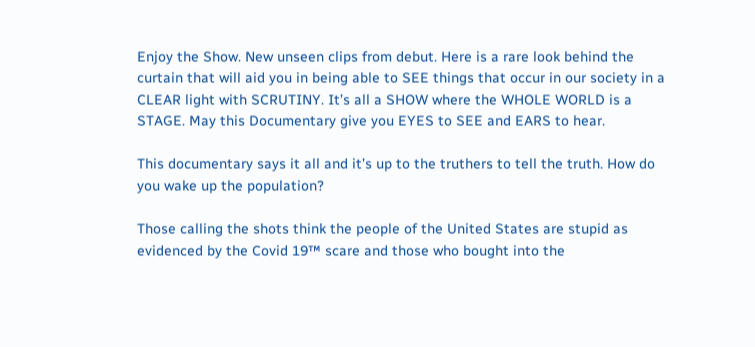Enjoy the Show. New unseen clips from debut. Here is a rare look behind the curtain that will aid you in being able to SEE things that occur in our society in a CLEAR light with SCRUTINY. It’s all a SHOW where the WHOLE WORLD is a STAGE. May this Documentary give you EYES to SEE and EARS to hear.

This documentary says it all and it’s up to the truthers to tell the truth. How do you wake up the population?

Those calling the shots think the people of the United States are stupid as evidenced by the Covid 19™ scare and those who bought into the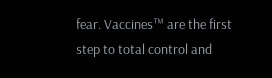fear. Vaccines™ are the first step to total control and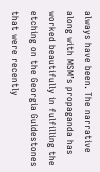always have been. The narrative along with MSM’s propaganda has worked beautifully in fulfilling the etching on the Georgia Guidestones that were recently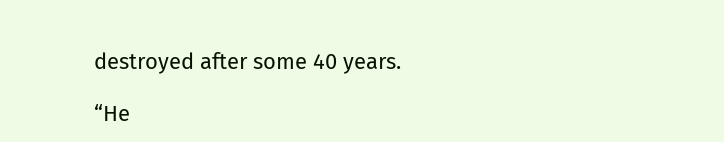destroyed after some 40 years.

“He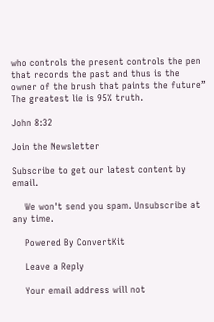who controls the present controls the pen that records the past and thus is the owner of the brush that paints the future” The greatest lie is 95% truth.

John 8:32

Join the Newsletter

Subscribe to get our latest content by email.

    We won't send you spam. Unsubscribe at any time.

    Powered By ConvertKit

    Leave a Reply

    Your email address will not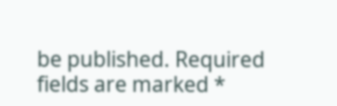be published. Required fields are marked *